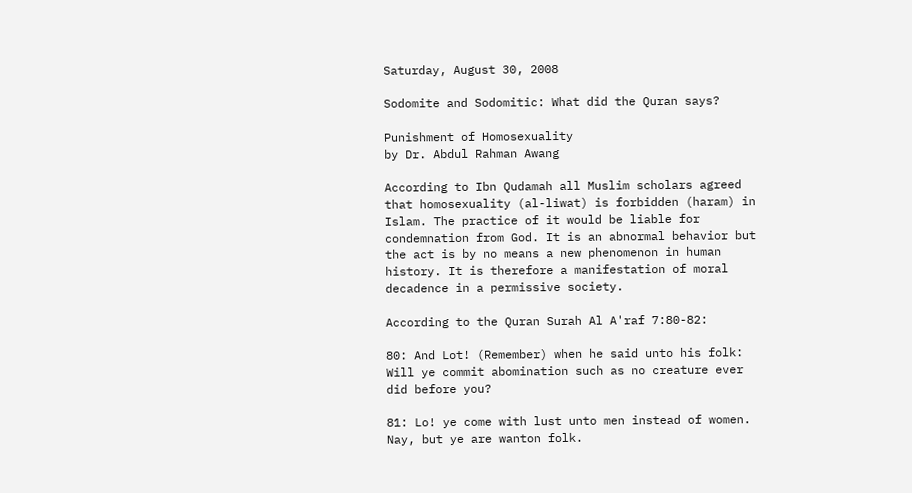Saturday, August 30, 2008

Sodomite and Sodomitic: What did the Quran says?

Punishment of Homosexuality
by Dr. Abdul Rahman Awang

According to Ibn Qudamah all Muslim scholars agreed that homosexuality (al-liwat) is forbidden (haram) in Islam. The practice of it would be liable for condemnation from God. It is an abnormal behavior but the act is by no means a new phenomenon in human history. It is therefore a manifestation of moral decadence in a permissive society.

According to the Quran Surah Al A'raf 7:80-82:

80: And Lot! (Remember) when he said unto his folk: Will ye commit abomination such as no creature ever did before you?

81: Lo! ye come with lust unto men instead of women. Nay, but ye are wanton folk.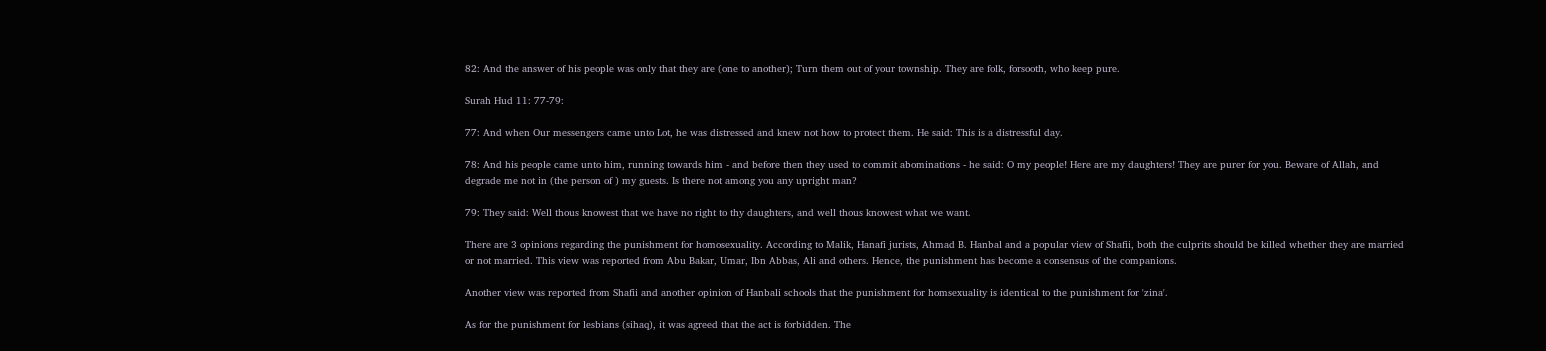82: And the answer of his people was only that they are (one to another); Turn them out of your township. They are folk, forsooth, who keep pure.

Surah Hud 11: 77-79:

77: And when Our messengers came unto Lot, he was distressed and knew not how to protect them. He said: This is a distressful day.

78: And his people came unto him, running towards him - and before then they used to commit abominations - he said: O my people! Here are my daughters! They are purer for you. Beware of Allah, and degrade me not in (the person of ) my guests. Is there not among you any upright man?

79: They said: Well thous knowest that we have no right to thy daughters, and well thous knowest what we want.

There are 3 opinions regarding the punishment for homosexuality. According to Malik, Hanafi jurists, Ahmad B. Hanbal and a popular view of Shafii, both the culprits should be killed whether they are married or not married. This view was reported from Abu Bakar, Umar, Ibn Abbas, Ali and others. Hence, the punishment has become a consensus of the companions.

Another view was reported from Shafii and another opinion of Hanbali schools that the punishment for homsexuality is identical to the punishment for 'zina'.

As for the punishment for lesbians (sihaq), it was agreed that the act is forbidden. The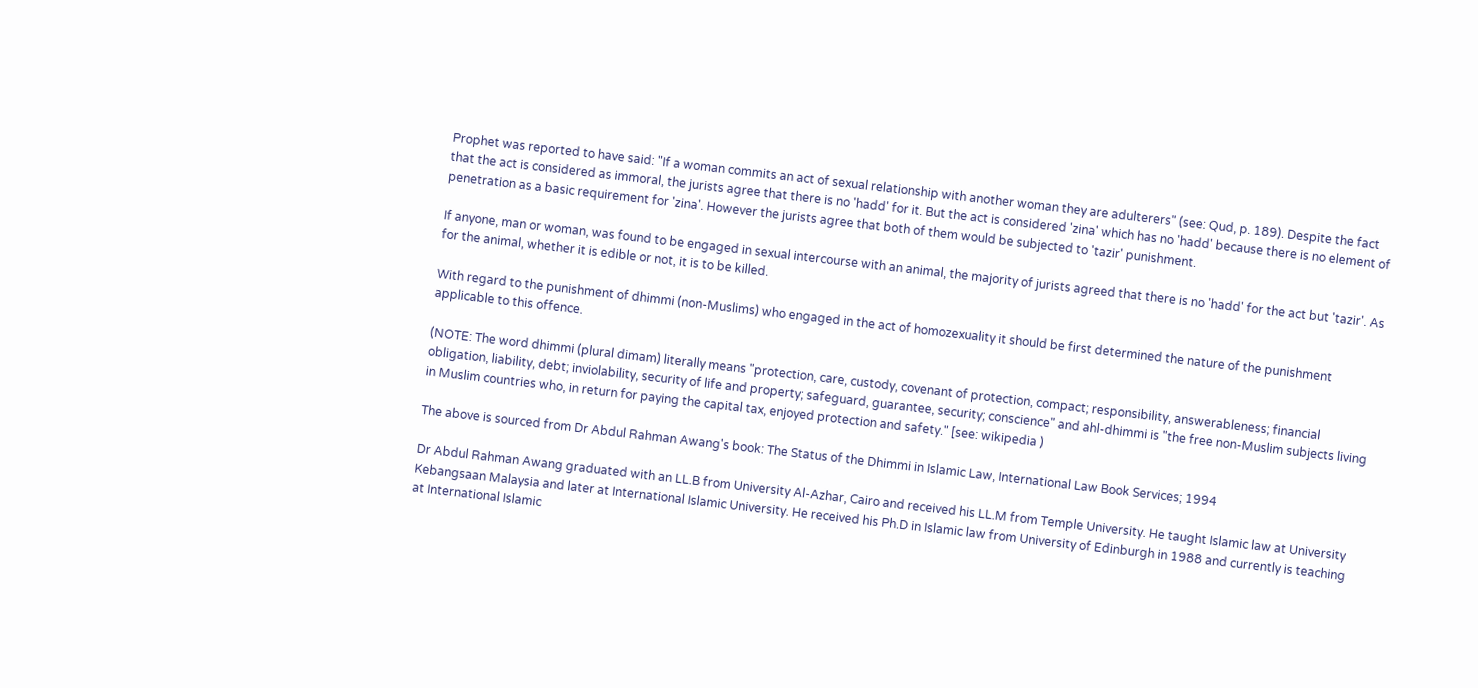Prophet was reported to have said: "If a woman commits an act of sexual relationship with another woman they are adulterers" (see: Qud, p. 189). Despite the fact that the act is considered as immoral, the jurists agree that there is no 'hadd' for it. But the act is considered 'zina' which has no 'hadd' because there is no element of penetration as a basic requirement for 'zina'. However the jurists agree that both of them would be subjected to 'tazir' punishment.

If anyone, man or woman, was found to be engaged in sexual intercourse with an animal, the majority of jurists agreed that there is no 'hadd' for the act but 'tazir'. As for the animal, whether it is edible or not, it is to be killed.

With regard to the punishment of dhimmi (non-Muslims) who engaged in the act of homozexuality it should be first determined the nature of the punishment applicable to this offence.

(NOTE: The word dhimmi (plural dimam) literally means "protection, care, custody, covenant of protection, compact; responsibility, answerableness; financial obligation, liability, debt; inviolability, security of life and property; safeguard, guarantee, security; conscience" and ahl-dhimmi is "the free non-Muslim subjects living in Muslim countries who, in return for paying the capital tax, enjoyed protection and safety." [see: wikipedia )

The above is sourced from Dr Abdul Rahman Awang's book: The Status of the Dhimmi in Islamic Law, International Law Book Services; 1994

Dr Abdul Rahman Awang graduated with an LL.B from University Al-Azhar, Cairo and received his LL.M from Temple University. He taught Islamic law at University Kebangsaan Malaysia and later at International Islamic University. He received his Ph.D in Islamic law from University of Edinburgh in 1988 and currently is teaching at International Islamic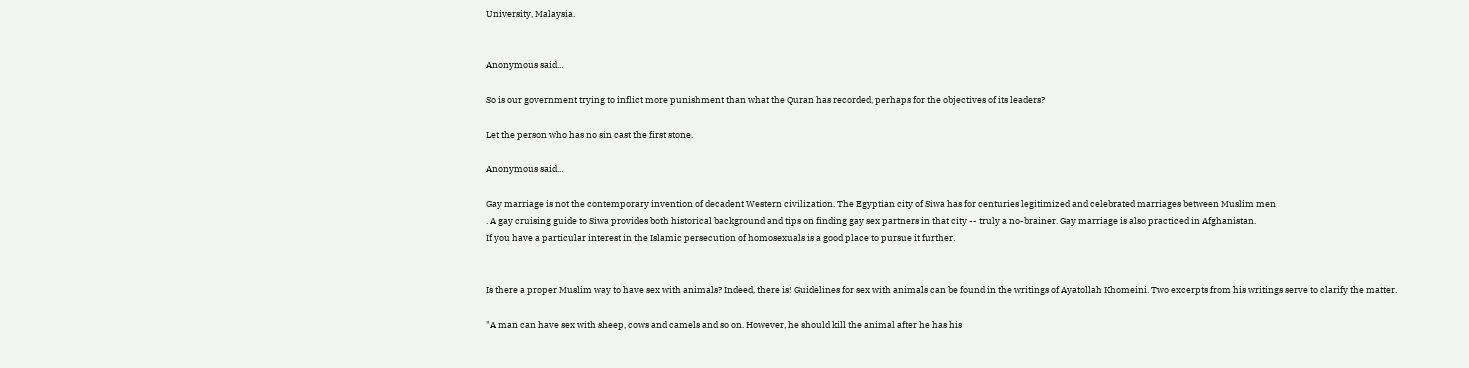University, Malaysia.


Anonymous said...

So is our government trying to inflict more punishment than what the Quran has recorded, perhaps for the objectives of its leaders?

Let the person who has no sin cast the first stone.

Anonymous said...

Gay marriage is not the contemporary invention of decadent Western civilization. The Egyptian city of Siwa has for centuries legitimized and celebrated marriages between Muslim men
. A gay cruising guide to Siwa provides both historical background and tips on finding gay sex partners in that city -- truly a no-brainer. Gay marriage is also practiced in Afghanistan.
If you have a particular interest in the Islamic persecution of homosexuals is a good place to pursue it further.


Is there a proper Muslim way to have sex with animals? Indeed, there is! Guidelines for sex with animals can be found in the writings of Ayatollah Khomeini. Two excerpts from his writings serve to clarify the matter.

"A man can have sex with sheep, cows and camels and so on. However, he should kill the animal after he has his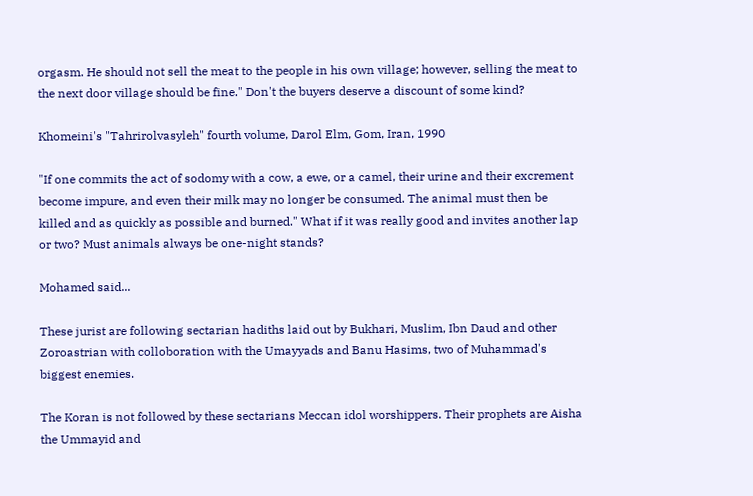orgasm. He should not sell the meat to the people in his own village; however, selling the meat to the next door village should be fine." Don't the buyers deserve a discount of some kind?

Khomeini's "Tahrirolvasyleh" fourth volume, Darol Elm, Gom, Iran, 1990

"If one commits the act of sodomy with a cow, a ewe, or a camel, their urine and their excrement become impure, and even their milk may no longer be consumed. The animal must then be killed and as quickly as possible and burned." What if it was really good and invites another lap or two? Must animals always be one-night stands?

Mohamed said...

These jurist are following sectarian hadiths laid out by Bukhari, Muslim, Ibn Daud and other Zoroastrian with colloboration with the Umayyads and Banu Hasims, two of Muhammad's biggest enemies.

The Koran is not followed by these sectarians Meccan idol worshippers. Their prophets are Aisha the Ummayid and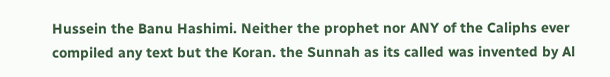Hussein the Banu Hashimi. Neither the prophet nor ANY of the Caliphs ever compiled any text but the Koran. the Sunnah as its called was invented by Al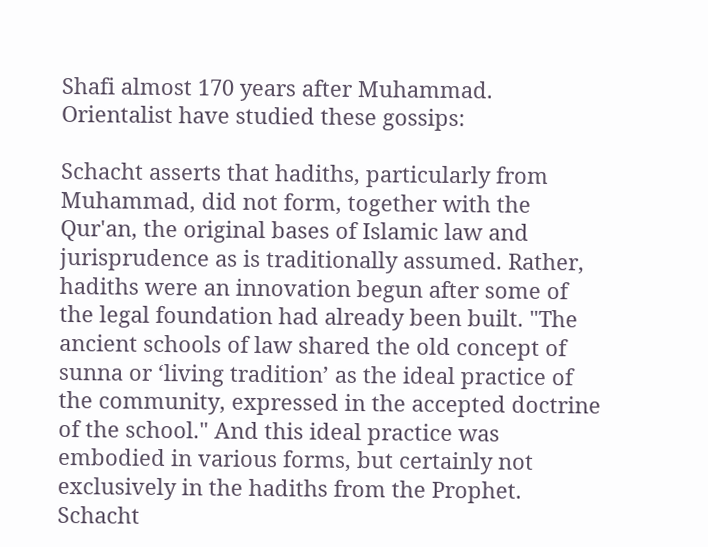Shafi almost 170 years after Muhammad. Orientalist have studied these gossips:

Schacht asserts that hadiths, particularly from Muhammad, did not form, together with the Qur'an, the original bases of Islamic law and jurisprudence as is traditionally assumed. Rather, hadiths were an innovation begun after some of the legal foundation had already been built. "The ancient schools of law shared the old concept of sunna or ‘living tradition’ as the ideal practice of the community, expressed in the accepted doctrine of the school." And this ideal practice was embodied in various forms, but certainly not exclusively in the hadiths from the Prophet. Schacht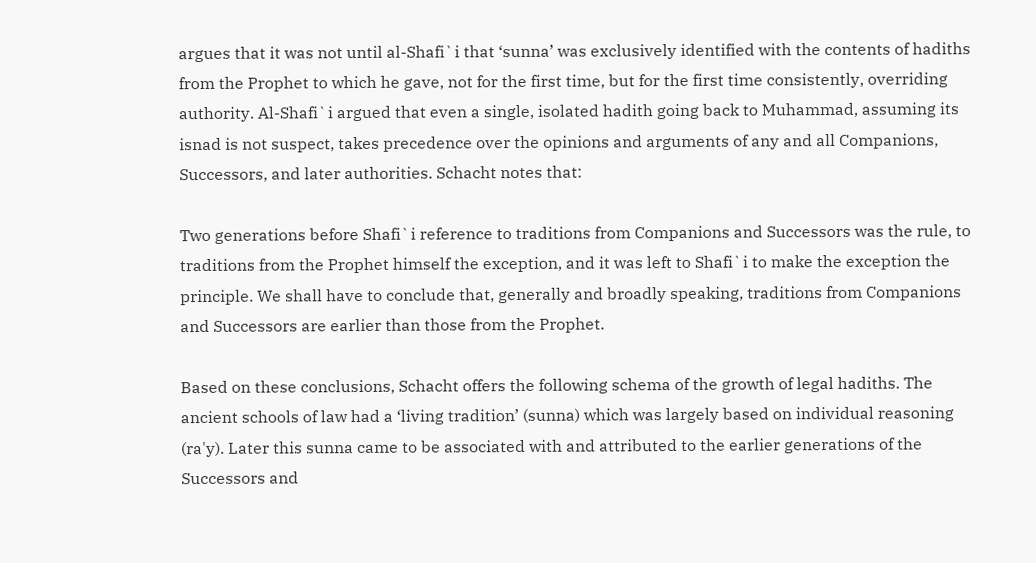argues that it was not until al-Shafi`i that ‘sunna’ was exclusively identified with the contents of hadiths from the Prophet to which he gave, not for the first time, but for the first time consistently, overriding authority. Al-Shafi`i argued that even a single, isolated hadith going back to Muhammad, assuming its isnad is not suspect, takes precedence over the opinions and arguments of any and all Companions, Successors, and later authorities. Schacht notes that:

Two generations before Shafi`i reference to traditions from Companions and Successors was the rule, to traditions from the Prophet himself the exception, and it was left to Shafi`i to make the exception the principle. We shall have to conclude that, generally and broadly speaking, traditions from Companions and Successors are earlier than those from the Prophet.

Based on these conclusions, Schacht offers the following schema of the growth of legal hadiths. The ancient schools of law had a ‘living tradition’ (sunna) which was largely based on individual reasoning (ra'y). Later this sunna came to be associated with and attributed to the earlier generations of the Successors and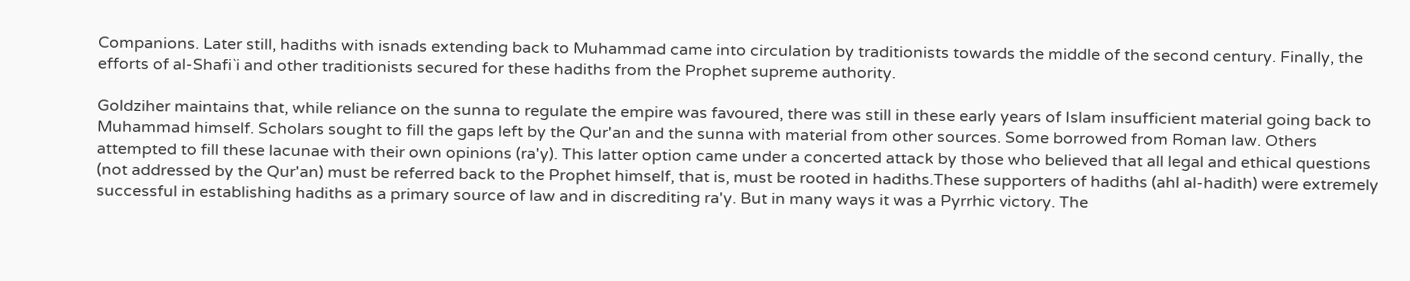Companions. Later still, hadiths with isnads extending back to Muhammad came into circulation by traditionists towards the middle of the second century. Finally, the efforts of al-Shafi`i and other traditionists secured for these hadiths from the Prophet supreme authority.

Goldziher maintains that, while reliance on the sunna to regulate the empire was favoured, there was still in these early years of Islam insufficient material going back to Muhammad himself. Scholars sought to fill the gaps left by the Qur'an and the sunna with material from other sources. Some borrowed from Roman law. Others attempted to fill these lacunae with their own opinions (ra'y). This latter option came under a concerted attack by those who believed that all legal and ethical questions (not addressed by the Qur'an) must be referred back to the Prophet himself, that is, must be rooted in hadiths.These supporters of hadiths (ahl al-hadith) were extremely successful in establishing hadiths as a primary source of law and in discrediting ra'y. But in many ways it was a Pyrrhic victory. The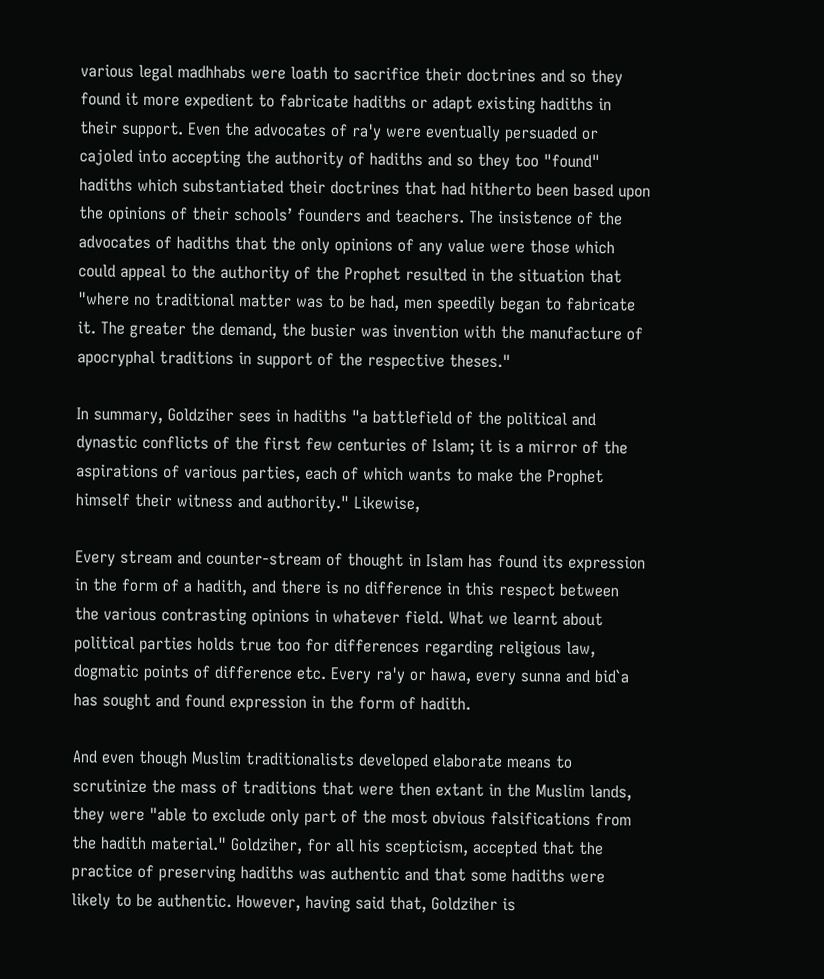various legal madhhabs were loath to sacrifice their doctrines and so they found it more expedient to fabricate hadiths or adapt existing hadiths in their support. Even the advocates of ra'y were eventually persuaded or cajoled into accepting the authority of hadiths and so they too "found" hadiths which substantiated their doctrines that had hitherto been based upon the opinions of their schools’ founders and teachers. The insistence of the advocates of hadiths that the only opinions of any value were those which could appeal to the authority of the Prophet resulted in the situation that "where no traditional matter was to be had, men speedily began to fabricate it. The greater the demand, the busier was invention with the manufacture of apocryphal traditions in support of the respective theses."

In summary, Goldziher sees in hadiths "a battlefield of the political and dynastic conflicts of the first few centuries of Islam; it is a mirror of the aspirations of various parties, each of which wants to make the Prophet himself their witness and authority." Likewise,

Every stream and counter-stream of thought in Islam has found its expression in the form of a hadith, and there is no difference in this respect between the various contrasting opinions in whatever field. What we learnt about political parties holds true too for differences regarding religious law, dogmatic points of difference etc. Every ra'y or hawa, every sunna and bid`a has sought and found expression in the form of hadith.

And even though Muslim traditionalists developed elaborate means to scrutinize the mass of traditions that were then extant in the Muslim lands, they were "able to exclude only part of the most obvious falsifications from the hadith material." Goldziher, for all his scepticism, accepted that the practice of preserving hadiths was authentic and that some hadiths were likely to be authentic. However, having said that, Goldziher is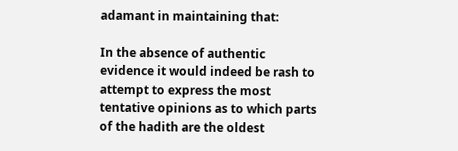adamant in maintaining that:

In the absence of authentic evidence it would indeed be rash to attempt to express the most tentative opinions as to which parts of the hadith are the oldest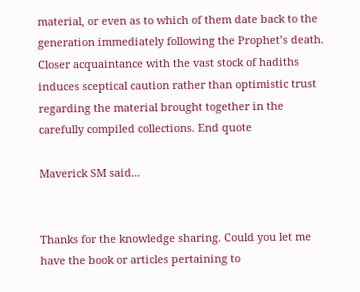material, or even as to which of them date back to the generation immediately following the Prophet’s death. Closer acquaintance with the vast stock of hadiths induces sceptical caution rather than optimistic trust regarding the material brought together in the carefully compiled collections. End quote

Maverick SM said...


Thanks for the knowledge sharing. Could you let me have the book or articles pertaining to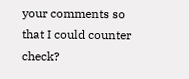your comments so that I could counter check?